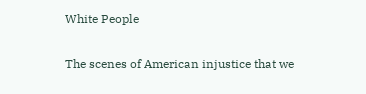White People

The scenes of American injustice that we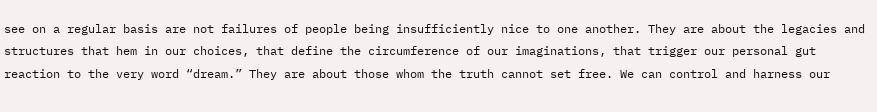see on a regular basis are not failures of people being insufficiently nice to one another. They are about the legacies and structures that hem in our choices, that define the circumference of our imaginations, that trigger our personal gut reaction to the very word “dream.” They are about those whom the truth cannot set free. We can control and harness our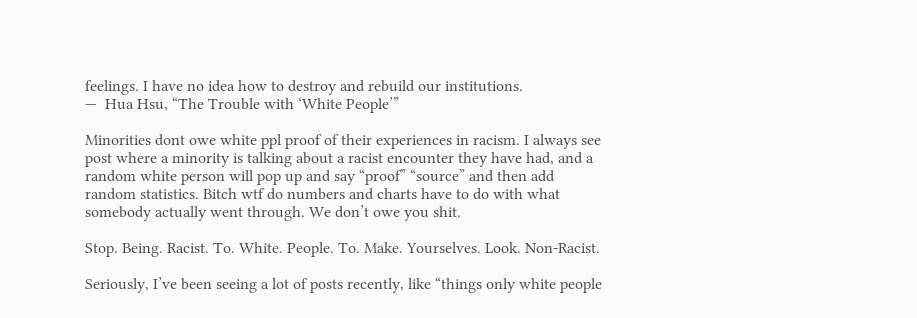feelings. I have no idea how to destroy and rebuild our institutions.
—  Hua Hsu, “The Trouble with ‘White People’”

Minorities dont owe white ppl proof of their experiences in racism. I always see post where a minority is talking about a racist encounter they have had, and a random white person will pop up and say “proof” “source” and then add random statistics. Bitch wtf do numbers and charts have to do with what somebody actually went through. We don’t owe you shit.

Stop. Being. Racist. To. White. People. To. Make. Yourselves. Look. Non-Racist.

Seriously, I’ve been seeing a lot of posts recently, like “things only white people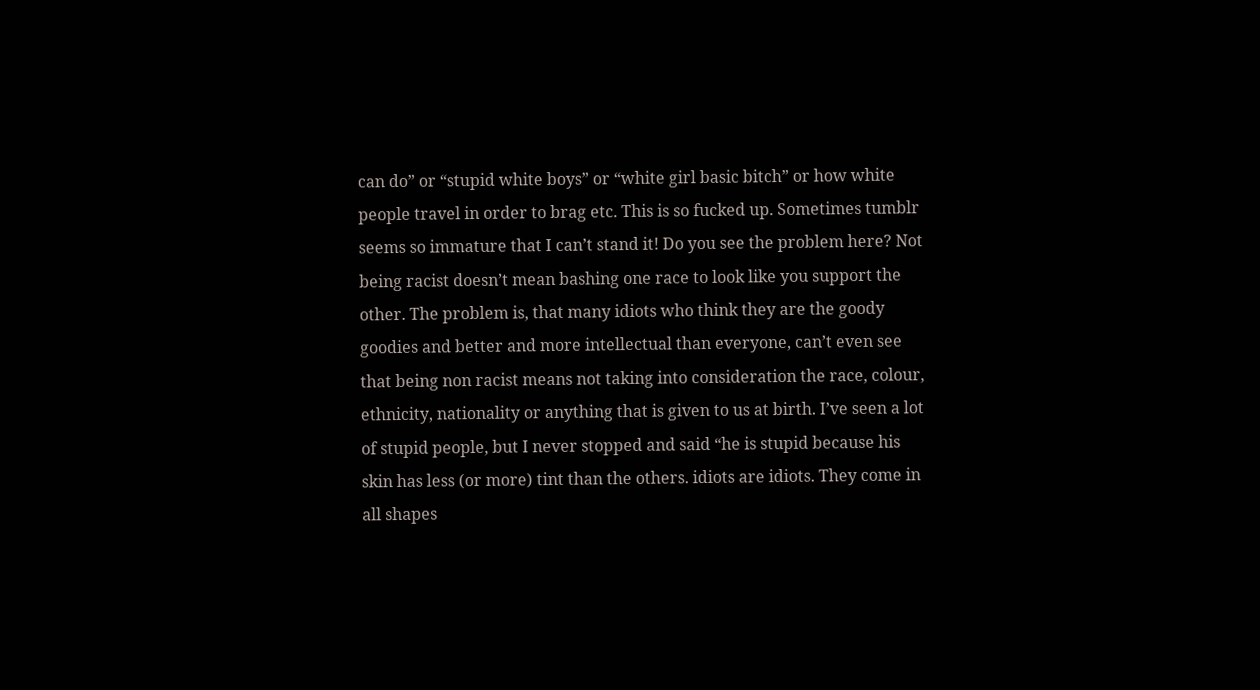can do” or “stupid white boys” or “white girl basic bitch” or how white people travel in order to brag etc. This is so fucked up. Sometimes tumblr seems so immature that I can’t stand it! Do you see the problem here? Not being racist doesn’t mean bashing one race to look like you support the other. The problem is, that many idiots who think they are the goody goodies and better and more intellectual than everyone, can’t even see that being non racist means not taking into consideration the race, colour, ethnicity, nationality or anything that is given to us at birth. I’ve seen a lot of stupid people, but I never stopped and said “he is stupid because his skin has less (or more) tint than the others. idiots are idiots. They come in all shapes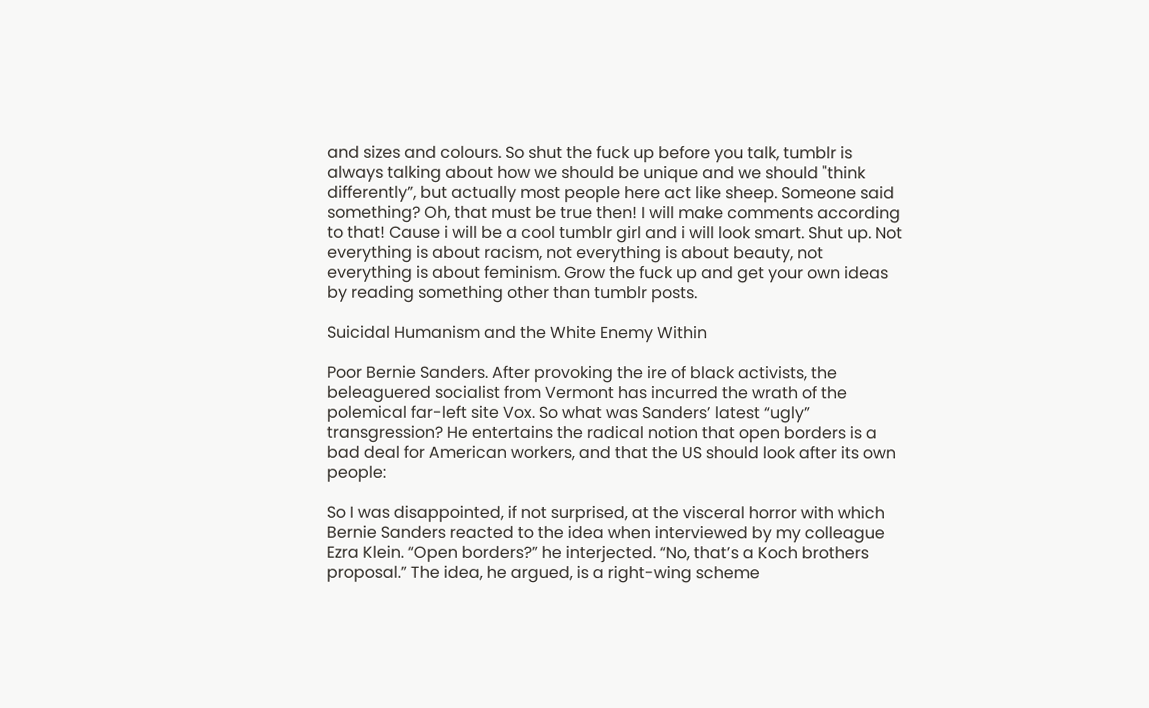and sizes and colours. So shut the fuck up before you talk, tumblr is always talking about how we should be unique and we should "think differently”, but actually most people here act like sheep. Someone said something? Oh, that must be true then! I will make comments according to that! Cause i will be a cool tumblr girl and i will look smart. Shut up. Not everything is about racism, not everything is about beauty, not everything is about feminism. Grow the fuck up and get your own ideas by reading something other than tumblr posts.

Suicidal Humanism and the White Enemy Within

Poor Bernie Sanders. After provoking the ire of black activists, the beleaguered socialist from Vermont has incurred the wrath of the polemical far-left site Vox. So what was Sanders’ latest “ugly” transgression? He entertains the radical notion that open borders is a bad deal for American workers, and that the US should look after its own people:

So I was disappointed, if not surprised, at the visceral horror with which Bernie Sanders reacted to the idea when interviewed by my colleague Ezra Klein. “Open borders?” he interjected. “No, that’s a Koch brothers proposal.” The idea, he argued, is a right-wing scheme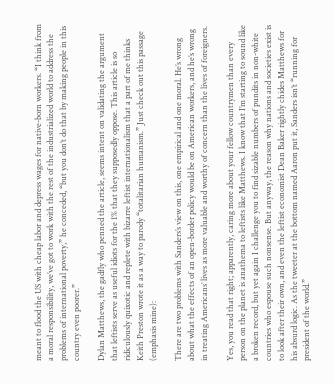meant to flood the US with cheap labor and depress wages for native-born workers. “I think from a moral responsibility, we’ve got to work with the rest of the industrialized world to address the problems of international poverty,” he conceded, “but you don’t do that by making people in this country even poorer.”

Dylan Matthews, the gadfly who penned the article, seems intent on validating the argument that leftists serve as useful idiots for the 1% that they supposedly oppose. This article is so ridiculously quixotic and replete with bizarre leftist internationalism that a part of me thinks Keith Preston wrote it as a way to parody “totalitarian humanism.” Just check out this passage (emphasis mine):

There are two problems with Sanders’s view on this, one empirical and one moral. He’s wrong about what the effects of an open-border policy would be on American workers, and he’s wrong in treating Americans’ lives as more valuable and worthy of concern than the lives of foreigners.

Yes, you read that right; apparently, caring more about your fellow countrymen than every person on the planet is anathema to leftists like Matthews. I know that I’m starting to sound like a broken record, but yet again I challenge you to find sizable numbers of pundits in non-white countries who espouse such nonsense. But anyway, the reason why nations and societies exist is to look after their own, and even the leftist economist Dean Baker rightly chides Matthews for his absurd logic. As the tweeter at the bottom named Aaron put it, Sanders isn’t “running for president of the world.”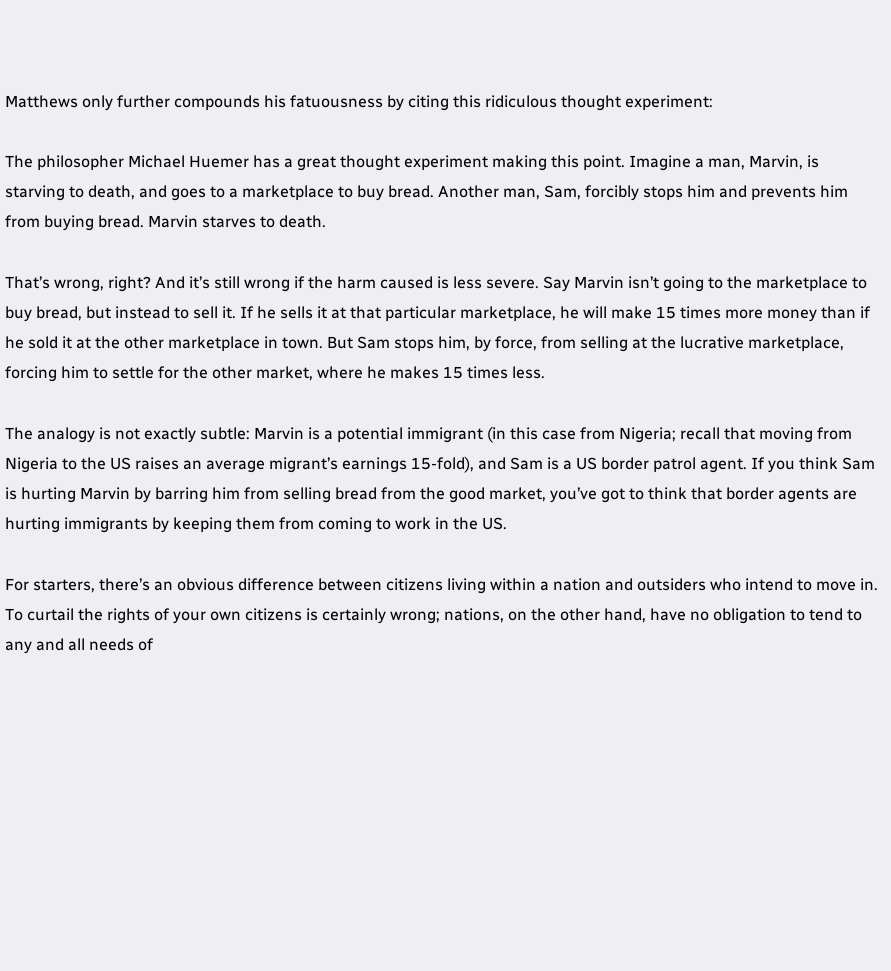Matthews only further compounds his fatuousness by citing this ridiculous thought experiment:

The philosopher Michael Huemer has a great thought experiment making this point. Imagine a man, Marvin, is starving to death, and goes to a marketplace to buy bread. Another man, Sam, forcibly stops him and prevents him from buying bread. Marvin starves to death.

That’s wrong, right? And it’s still wrong if the harm caused is less severe. Say Marvin isn’t going to the marketplace to buy bread, but instead to sell it. If he sells it at that particular marketplace, he will make 15 times more money than if he sold it at the other marketplace in town. But Sam stops him, by force, from selling at the lucrative marketplace, forcing him to settle for the other market, where he makes 15 times less.

The analogy is not exactly subtle: Marvin is a potential immigrant (in this case from Nigeria; recall that moving from Nigeria to the US raises an average migrant’s earnings 15-fold), and Sam is a US border patrol agent. If you think Sam is hurting Marvin by barring him from selling bread from the good market, you’ve got to think that border agents are hurting immigrants by keeping them from coming to work in the US.

For starters, there’s an obvious difference between citizens living within a nation and outsiders who intend to move in. To curtail the rights of your own citizens is certainly wrong; nations, on the other hand, have no obligation to tend to any and all needs of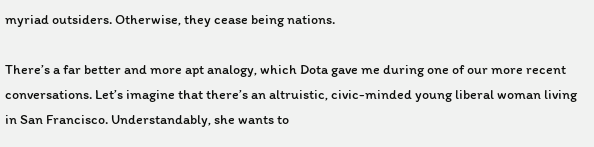myriad outsiders. Otherwise, they cease being nations.

There’s a far better and more apt analogy, which Dota gave me during one of our more recent conversations. Let’s imagine that there’s an altruistic, civic-minded young liberal woman living in San Francisco. Understandably, she wants to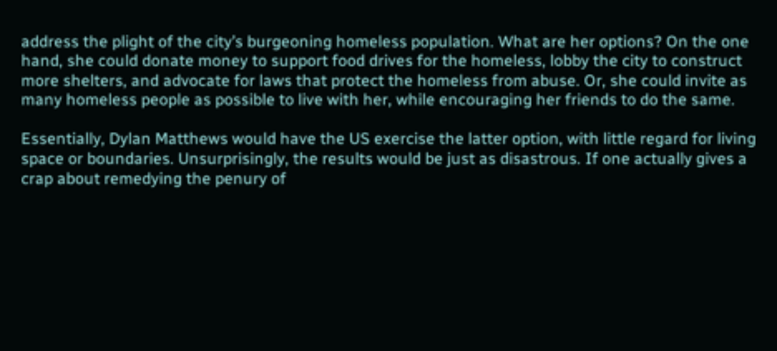address the plight of the city’s burgeoning homeless population. What are her options? On the one hand, she could donate money to support food drives for the homeless, lobby the city to construct more shelters, and advocate for laws that protect the homeless from abuse. Or, she could invite as many homeless people as possible to live with her, while encouraging her friends to do the same.

Essentially, Dylan Matthews would have the US exercise the latter option, with little regard for living space or boundaries. Unsurprisingly, the results would be just as disastrous. If one actually gives a crap about remedying the penury of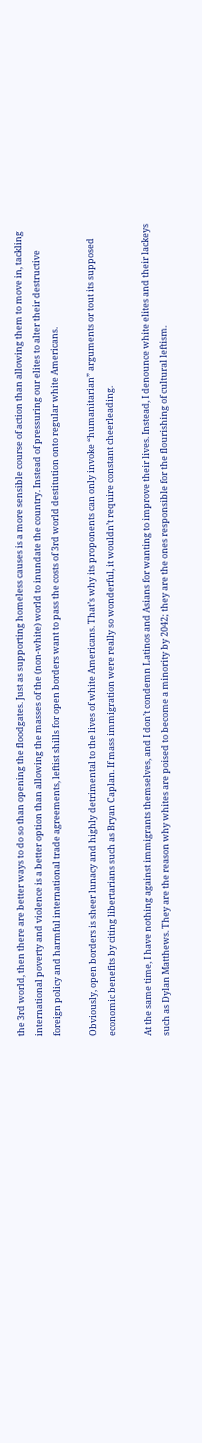the 3rd world, then there are better ways to do so than opening the floodgates. Just as supporting homeless causes is a more sensible course of action than allowing them to move in, tackling international poverty and violence is a better option than allowing the masses of the (non-white) world to inundate the country. Instead of pressuring our elites to alter their destructive foreign policy and harmful international trade agreements, leftist shills for open borders want to pass the costs of 3rd world destitution onto regular white Americans.

Obviously, open borders is sheer lunacy and highly detrimental to the lives of white Americans. That’s why its proponents can only invoke “humanitarian” arguments or tout its supposed economic benefits by citing libertarians such as Bryan Caplan. If mass immigration were really so wonderful, it wouldn’t require constant cheerleading.

At the same time, I have nothing against immigrants themselves, and I don’t condemn Latinos and Asians for wanting to improve their lives. Instead, I denounce white elites and their lackeys such as Dylan Matthews. They are the reason why whites are poised to become a minority by 2042; they are the ones responsible for the flourishing of cultural leftism.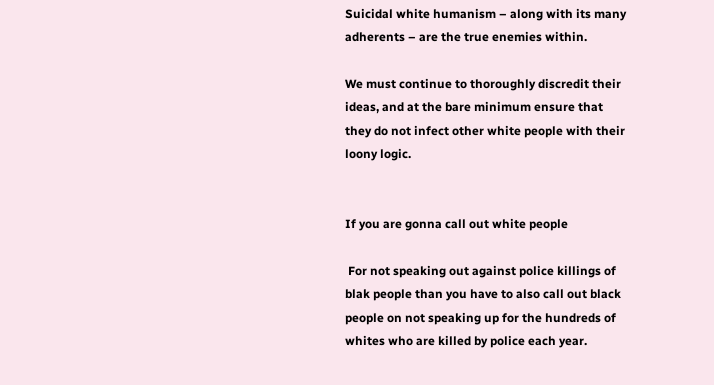Suicidal white humanism – along with its many adherents – are the true enemies within.

We must continue to thoroughly discredit their ideas, and at the bare minimum ensure that they do not infect other white people with their loony logic.


If you are gonna call out white people

 For not speaking out against police killings of blak people than you have to also call out black people on not speaking up for the hundreds of whites who are killed by police each year.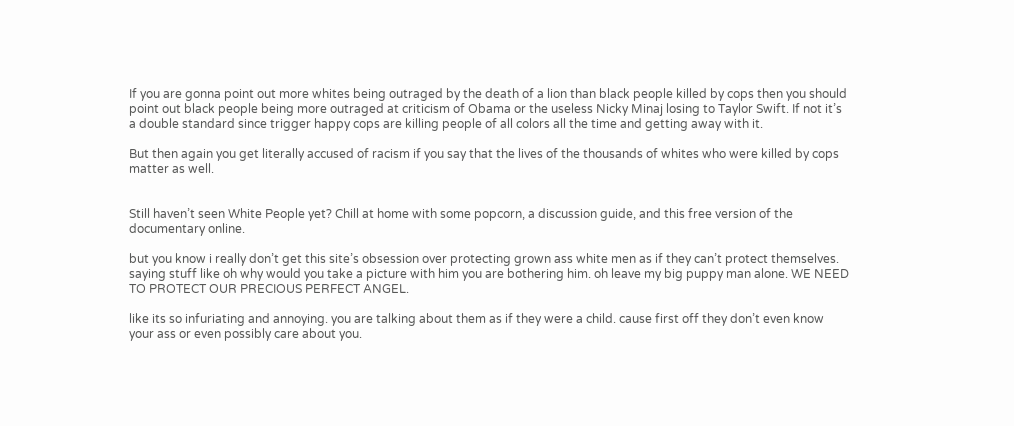If you are gonna point out more whites being outraged by the death of a lion than black people killed by cops then you should point out black people being more outraged at criticism of Obama or the useless Nicky Minaj losing to Taylor Swift. If not it’s a double standard since trigger happy cops are killing people of all colors all the time and getting away with it.

But then again you get literally accused of racism if you say that the lives of the thousands of whites who were killed by cops matter as well.


Still haven’t seen White People yet? Chill at home with some popcorn, a discussion guide, and this free version of the documentary online.

but you know i really don’t get this site’s obsession over protecting grown ass white men as if they can’t protect themselves. saying stuff like oh why would you take a picture with him you are bothering him. oh leave my big puppy man alone. WE NEED TO PROTECT OUR PRECIOUS PERFECT ANGEL.

like its so infuriating and annoying. you are talking about them as if they were a child. cause first off they don’t even know your ass or even possibly care about you.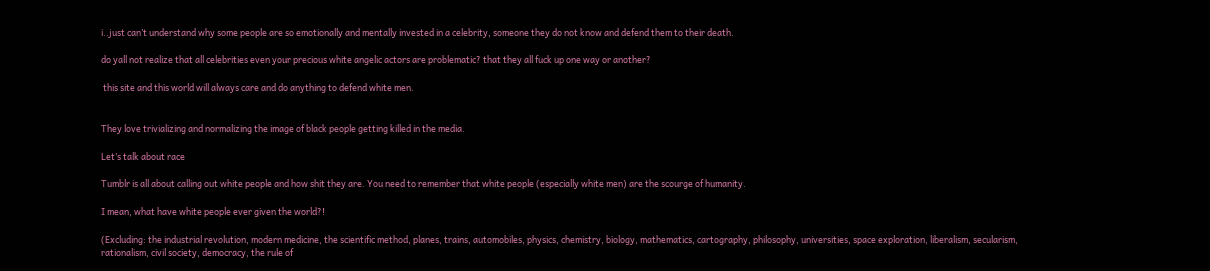i..just can’t understand why some people are so emotionally and mentally invested in a celebrity, someone they do not know and defend them to their death.

do yall not realize that all celebrities even your precious white angelic actors are problematic? that they all fuck up one way or another?

 this site and this world will always care and do anything to defend white men.


They love trivializing and normalizing the image of black people getting killed in the media.

Let’s talk about race

Tumblr is all about calling out white people and how shit they are. You need to remember that white people (especially white men) are the scourge of humanity.

I mean, what have white people ever given the world?!

(Excluding: the industrial revolution, modern medicine, the scientific method, planes, trains, automobiles, physics, chemistry, biology, mathematics, cartography, philosophy, universities, space exploration, liberalism, secularism, rationalism, civil society, democracy, the rule of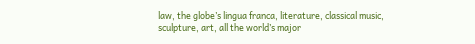law, the globe’s lingua franca, literature, classical music, sculpture, art, all the world’s major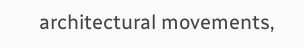architectural movements,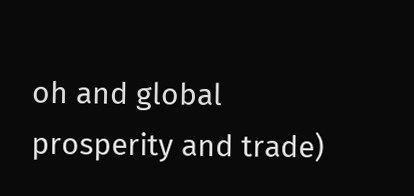oh and global prosperity and trade)